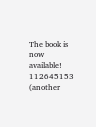The book is now available! 112645153
(another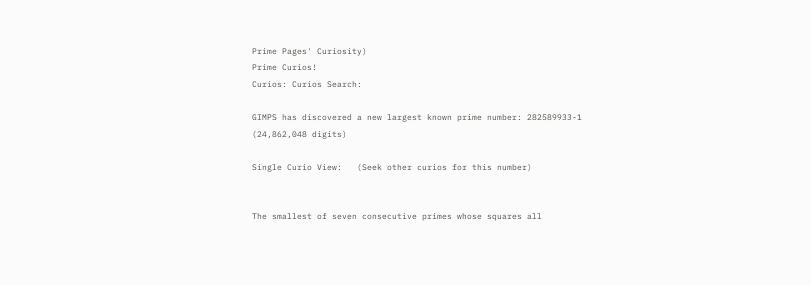Prime Pages' Curiosity)
Prime Curios!
Curios: Curios Search:

GIMPS has discovered a new largest known prime number: 282589933-1 (24,862,048 digits)

Single Curio View:   (Seek other curios for this number)


The smallest of seven consecutive primes whose squares all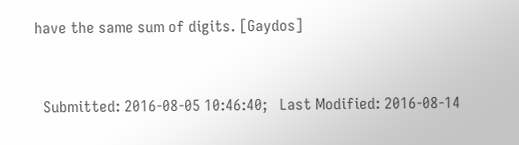have the same sum of digits. [Gaydos]


  Submitted: 2016-08-05 10:46:40;   Last Modified: 2016-08-14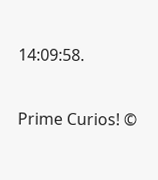14:09:58.

Prime Curios! ©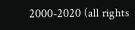2000-2020 (all rights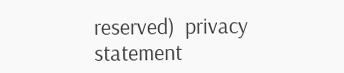reserved)  privacy statement